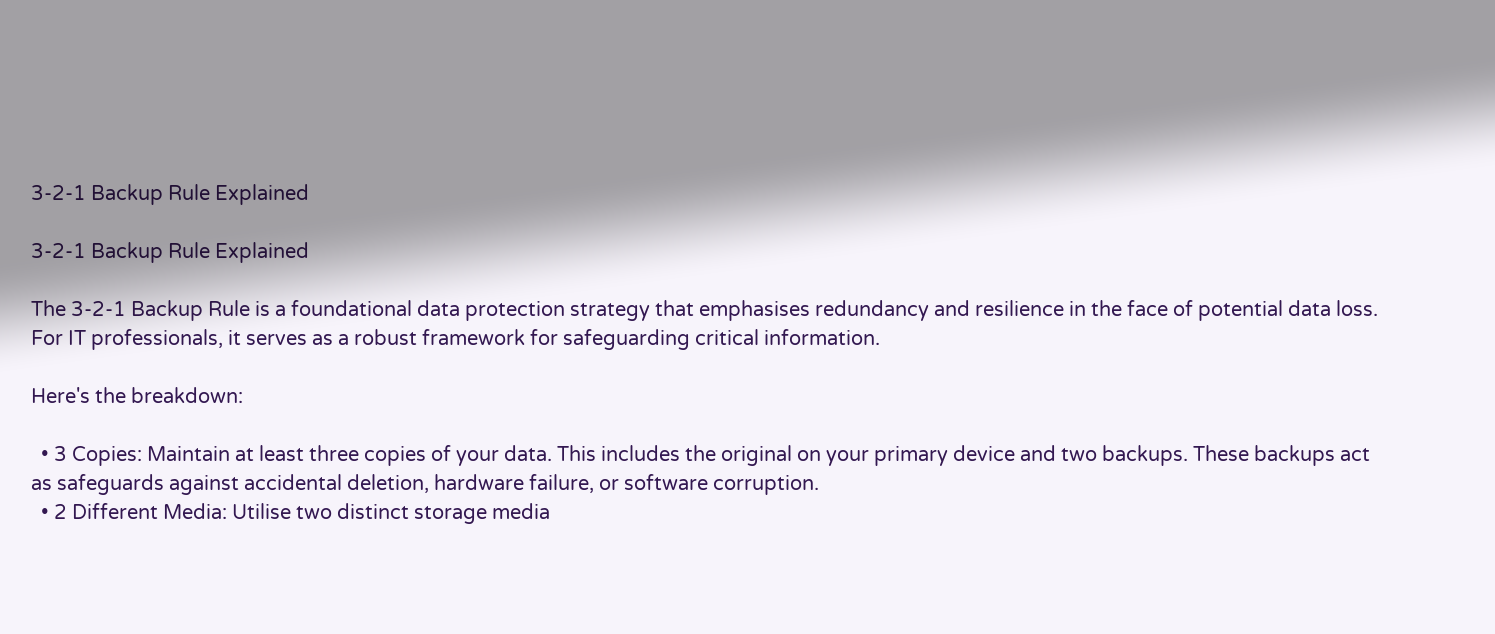3-2-1 Backup Rule Explained

3-2-1 Backup Rule Explained

The 3-2-1 Backup Rule is a foundational data protection strategy that emphasises redundancy and resilience in the face of potential data loss. For IT professionals, it serves as a robust framework for safeguarding critical information.

Here's the breakdown:

  • 3 Copies: Maintain at least three copies of your data. This includes the original on your primary device and two backups. These backups act as safeguards against accidental deletion, hardware failure, or software corruption.
  • 2 Different Media: Utilise two distinct storage media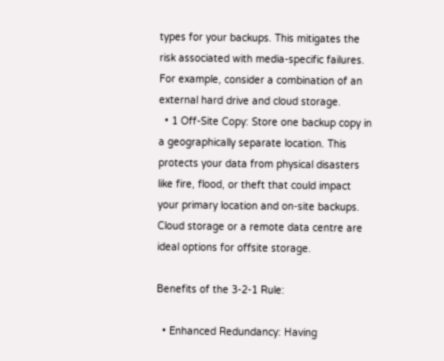types for your backups. This mitigates the risk associated with media-specific failures. For example, consider a combination of an external hard drive and cloud storage.
  • 1 Off-Site Copy: Store one backup copy in a geographically separate location. This protects your data from physical disasters like fire, flood, or theft that could impact your primary location and on-site backups. Cloud storage or a remote data centre are ideal options for offsite storage.

Benefits of the 3-2-1 Rule:

  • Enhanced Redundancy: Having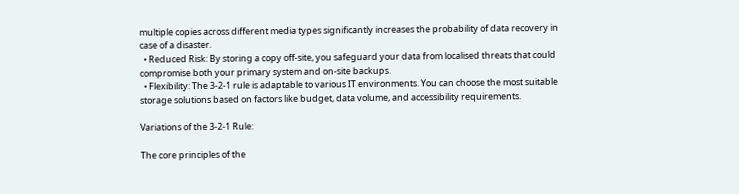multiple copies across different media types significantly increases the probability of data recovery in case of a disaster.
  • Reduced Risk: By storing a copy off-site, you safeguard your data from localised threats that could compromise both your primary system and on-site backups.
  • Flexibility: The 3-2-1 rule is adaptable to various IT environments. You can choose the most suitable storage solutions based on factors like budget, data volume, and accessibility requirements.

Variations of the 3-2-1 Rule:

The core principles of the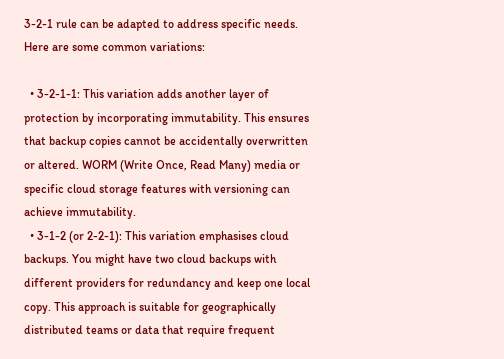3-2-1 rule can be adapted to address specific needs. Here are some common variations:

  • 3-2-1-1: This variation adds another layer of protection by incorporating immutability. This ensures that backup copies cannot be accidentally overwritten or altered. WORM (Write Once, Read Many) media or specific cloud storage features with versioning can achieve immutability.
  • 3-1-2 (or 2-2-1): This variation emphasises cloud backups. You might have two cloud backups with different providers for redundancy and keep one local copy. This approach is suitable for geographically distributed teams or data that require frequent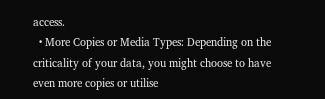access.
  • More Copies or Media Types: Depending on the criticality of your data, you might choose to have even more copies or utilise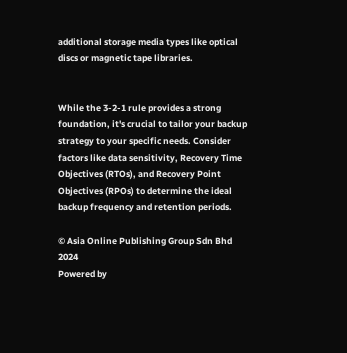additional storage media types like optical discs or magnetic tape libraries.


While the 3-2-1 rule provides a strong foundation, it's crucial to tailor your backup strategy to your specific needs. Consider factors like data sensitivity, Recovery Time Objectives (RTOs), and Recovery Point Objectives (RPOs) to determine the ideal backup frequency and retention periods.

© Asia Online Publishing Group Sdn Bhd 2024
Powered by